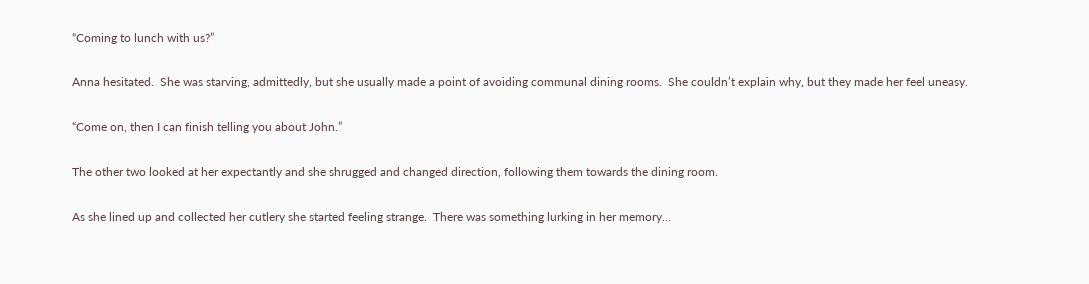“Coming to lunch with us?”

Anna hesitated.  She was starving, admittedly, but she usually made a point of avoiding communal dining rooms.  She couldn’t explain why, but they made her feel uneasy.

“Come on, then I can finish telling you about John.”

The other two looked at her expectantly and she shrugged and changed direction, following them towards the dining room.

As she lined up and collected her cutlery she started feeling strange.  There was something lurking in her memory…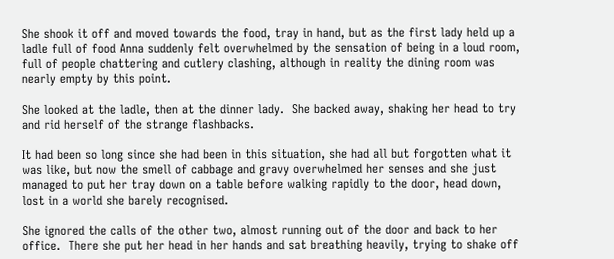She shook it off and moved towards the food, tray in hand, but as the first lady held up a ladle full of food Anna suddenly felt overwhelmed by the sensation of being in a loud room, full of people chattering and cutlery clashing, although in reality the dining room was nearly empty by this point.

She looked at the ladle, then at the dinner lady.  She backed away, shaking her head to try and rid herself of the strange flashbacks.

It had been so long since she had been in this situation, she had all but forgotten what it was like, but now the smell of cabbage and gravy overwhelmed her senses and she just managed to put her tray down on a table before walking rapidly to the door, head down, lost in a world she barely recognised.

She ignored the calls of the other two, almost running out of the door and back to her office.  There she put her head in her hands and sat breathing heavily, trying to shake off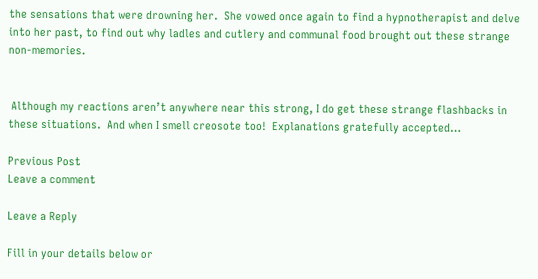the sensations that were drowning her.  She vowed once again to find a hypnotherapist and delve into her past, to find out why ladles and cutlery and communal food brought out these strange non-memories.


 Although my reactions aren’t anywhere near this strong, I do get these strange flashbacks in these situations.  And when I smell creosote too!  Explanations gratefully accepted…

Previous Post
Leave a comment

Leave a Reply

Fill in your details below or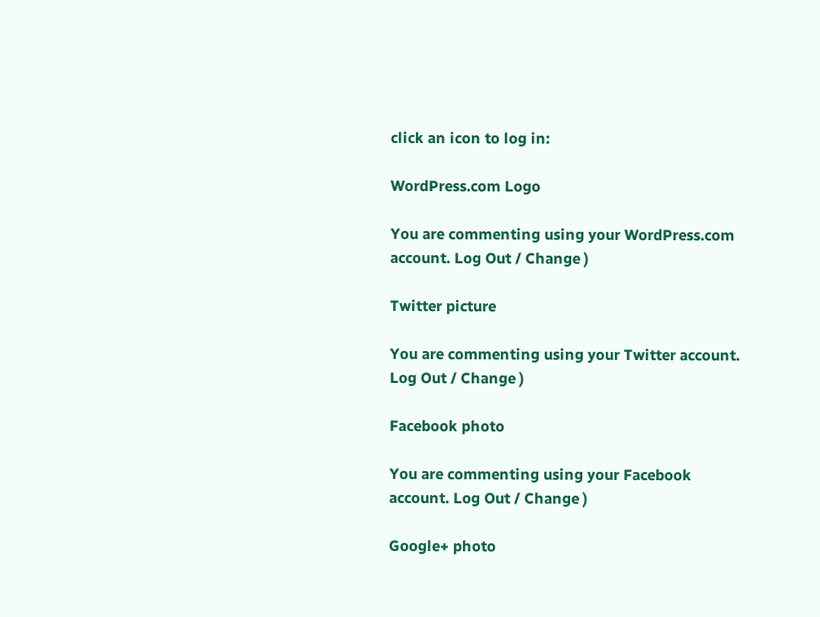click an icon to log in:

WordPress.com Logo

You are commenting using your WordPress.com account. Log Out / Change )

Twitter picture

You are commenting using your Twitter account. Log Out / Change )

Facebook photo

You are commenting using your Facebook account. Log Out / Change )

Google+ photo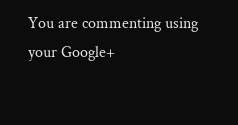You are commenting using your Google+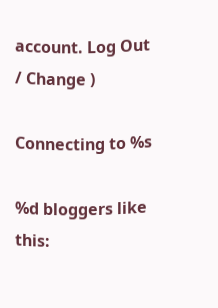account. Log Out / Change )

Connecting to %s

%d bloggers like this: